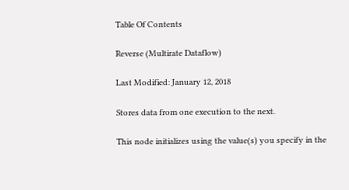Table Of Contents

Reverse (Multirate Dataflow)

Last Modified: January 12, 2018

Stores data from one execution to the next.

This node initializes using the value(s) you specify in the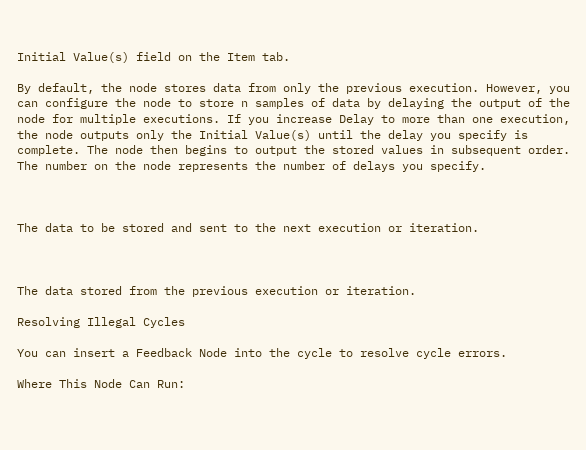Initial Value(s) field on the Item tab.

By default, the node stores data from only the previous execution. However, you can configure the node to store n samples of data by delaying the output of the node for multiple executions. If you increase Delay to more than one execution, the node outputs only the Initial Value(s) until the delay you specify is complete. The node then begins to output the stored values in subsequent order. The number on the node represents the number of delays you specify.



The data to be stored and sent to the next execution or iteration.



The data stored from the previous execution or iteration.

Resolving Illegal Cycles

You can insert a Feedback Node into the cycle to resolve cycle errors.

Where This Node Can Run: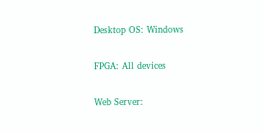Desktop OS: Windows

FPGA: All devices

Web Server: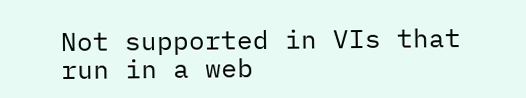Not supported in VIs that run in a web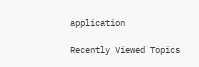application

Recently Viewed Topics